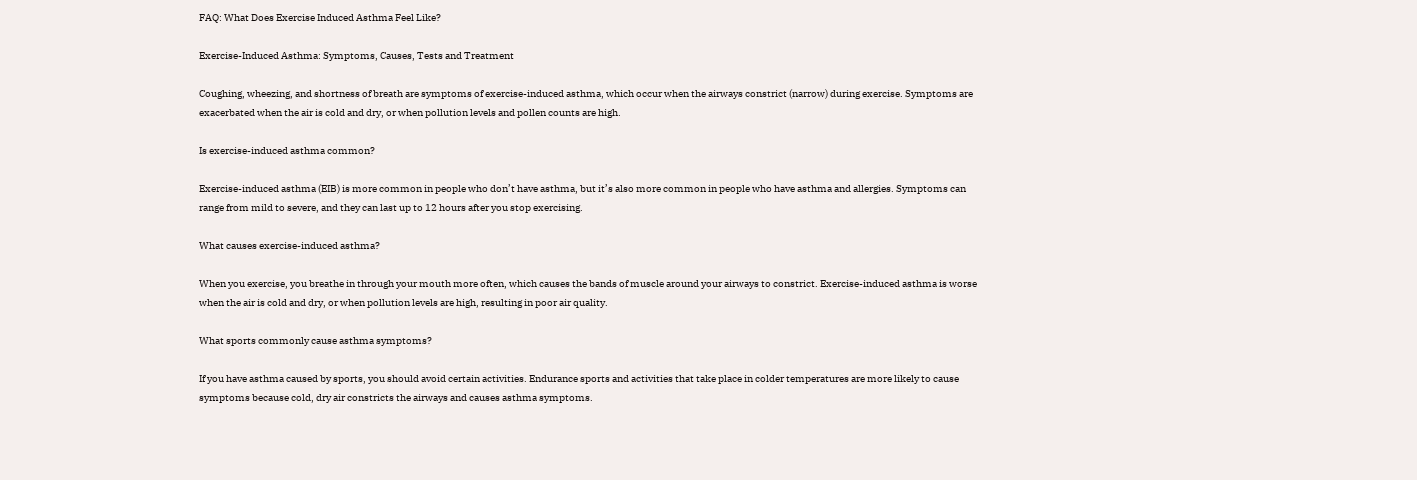FAQ: What Does Exercise Induced Asthma Feel Like?

Exercise-Induced Asthma: Symptoms, Causes, Tests and Treatment

Coughing, wheezing, and shortness of breath are symptoms of exercise-induced asthma, which occur when the airways constrict (narrow) during exercise. Symptoms are exacerbated when the air is cold and dry, or when pollution levels and pollen counts are high.

Is exercise-induced asthma common?

Exercise-induced asthma (EIB) is more common in people who don’t have asthma, but it’s also more common in people who have asthma and allergies. Symptoms can range from mild to severe, and they can last up to 12 hours after you stop exercising.

What causes exercise-induced asthma?

When you exercise, you breathe in through your mouth more often, which causes the bands of muscle around your airways to constrict. Exercise-induced asthma is worse when the air is cold and dry, or when pollution levels are high, resulting in poor air quality.

What sports commonly cause asthma symptoms?

If you have asthma caused by sports, you should avoid certain activities. Endurance sports and activities that take place in colder temperatures are more likely to cause symptoms because cold, dry air constricts the airways and causes asthma symptoms.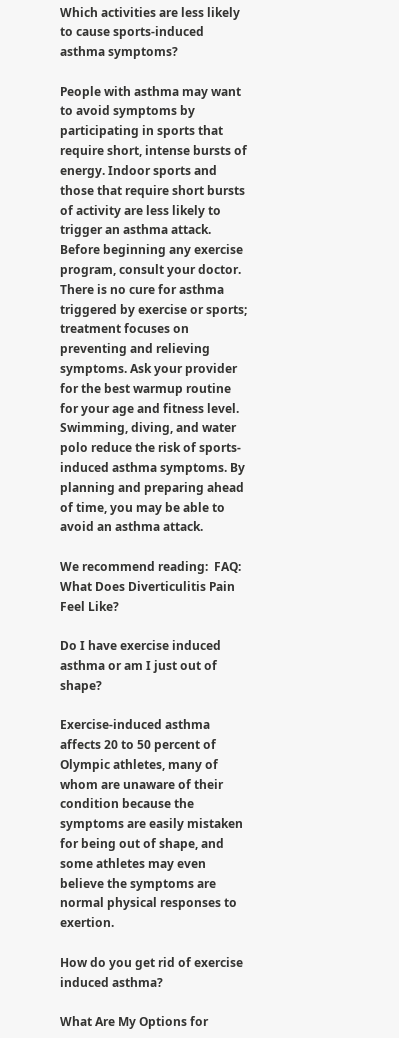Which activities are less likely to cause sports-induced asthma symptoms?

People with asthma may want to avoid symptoms by participating in sports that require short, intense bursts of energy. Indoor sports and those that require short bursts of activity are less likely to trigger an asthma attack. Before beginning any exercise program, consult your doctor.
There is no cure for asthma triggered by exercise or sports; treatment focuses on preventing and relieving symptoms. Ask your provider for the best warmup routine for your age and fitness level. Swimming, diving, and water polo reduce the risk of sports-induced asthma symptoms. By planning and preparing ahead of time, you may be able to avoid an asthma attack.

We recommend reading:  FAQ: What Does Diverticulitis Pain Feel Like?

Do I have exercise induced asthma or am I just out of shape?

Exercise-induced asthma affects 20 to 50 percent of Olympic athletes, many of whom are unaware of their condition because the symptoms are easily mistaken for being out of shape, and some athletes may even believe the symptoms are normal physical responses to exertion.

How do you get rid of exercise induced asthma?

What Are My Options for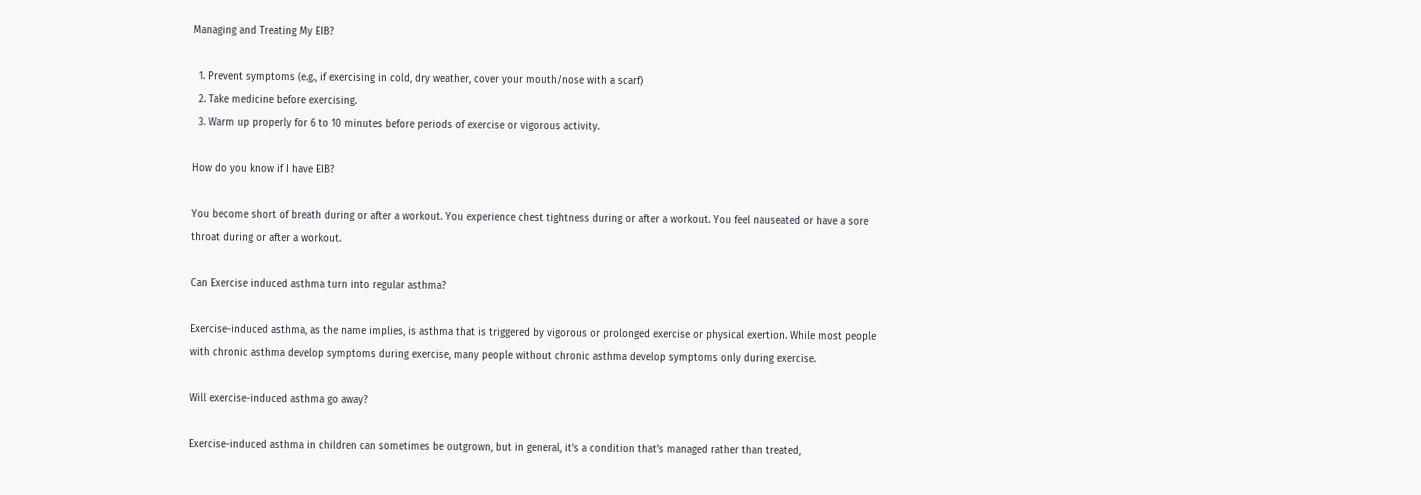Managing and Treating My EIB?

  1. Prevent symptoms (e.g., if exercising in cold, dry weather, cover your mouth/nose with a scarf)
  2. Take medicine before exercising.
  3. Warm up properly for 6 to 10 minutes before periods of exercise or vigorous activity.

How do you know if I have EIB?

You become short of breath during or after a workout. You experience chest tightness during or after a workout. You feel nauseated or have a sore throat during or after a workout.

Can Exercise induced asthma turn into regular asthma?

Exercise-induced asthma, as the name implies, is asthma that is triggered by vigorous or prolonged exercise or physical exertion. While most people with chronic asthma develop symptoms during exercise, many people without chronic asthma develop symptoms only during exercise.

Will exercise-induced asthma go away?

Exercise-induced asthma in children can sometimes be outgrown, but in general, it’s a condition that’s managed rather than treated,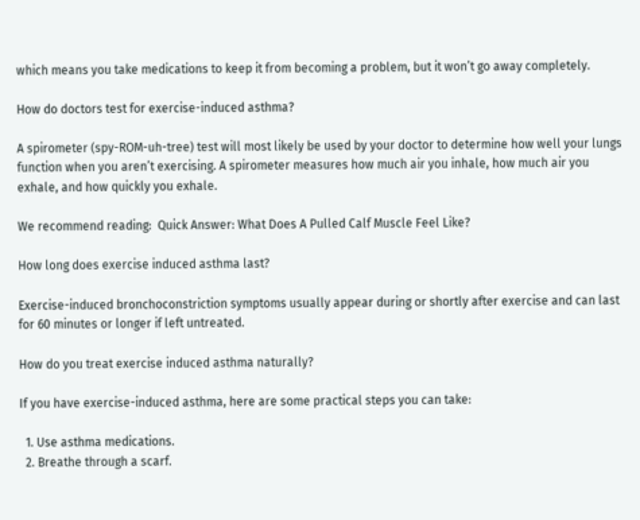which means you take medications to keep it from becoming a problem, but it won’t go away completely.

How do doctors test for exercise-induced asthma?

A spirometer (spy-ROM-uh-tree) test will most likely be used by your doctor to determine how well your lungs function when you aren’t exercising. A spirometer measures how much air you inhale, how much air you exhale, and how quickly you exhale.

We recommend reading:  Quick Answer: What Does A Pulled Calf Muscle Feel Like?

How long does exercise induced asthma last?

Exercise-induced bronchoconstriction symptoms usually appear during or shortly after exercise and can last for 60 minutes or longer if left untreated.

How do you treat exercise induced asthma naturally?

If you have exercise-induced asthma, here are some practical steps you can take:

  1. Use asthma medications.
  2. Breathe through a scarf.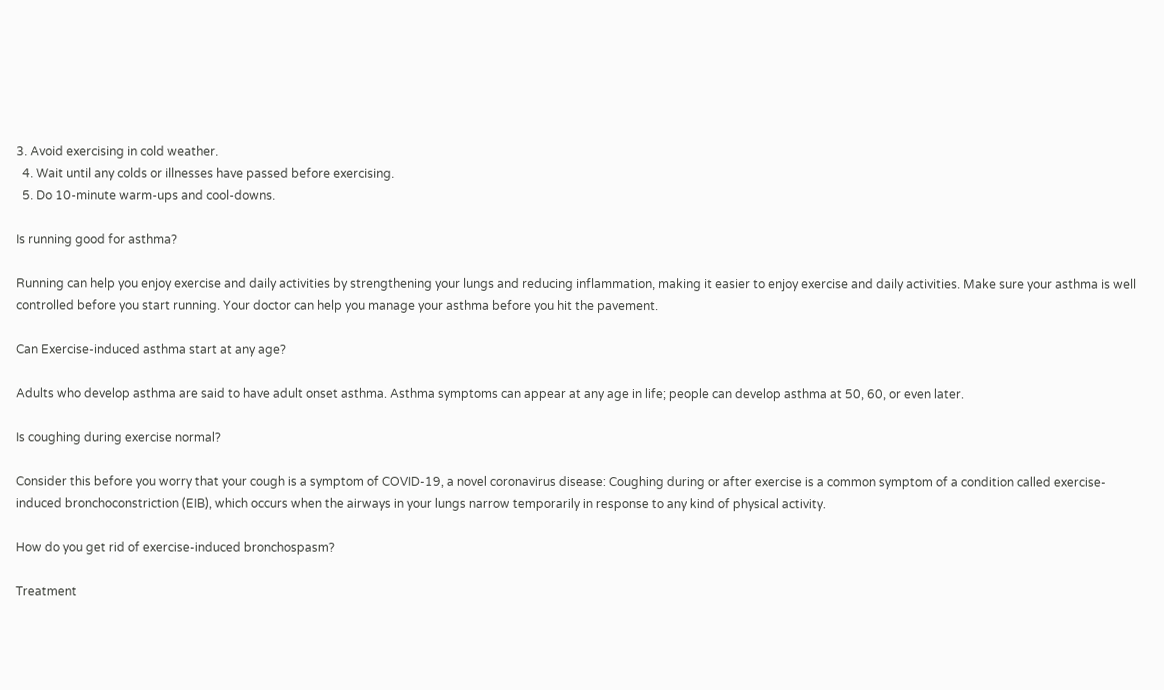3. Avoid exercising in cold weather.
  4. Wait until any colds or illnesses have passed before exercising.
  5. Do 10-minute warm-ups and cool-downs.

Is running good for asthma?

Running can help you enjoy exercise and daily activities by strengthening your lungs and reducing inflammation, making it easier to enjoy exercise and daily activities. Make sure your asthma is well controlled before you start running. Your doctor can help you manage your asthma before you hit the pavement.

Can Exercise-induced asthma start at any age?

Adults who develop asthma are said to have adult onset asthma. Asthma symptoms can appear at any age in life; people can develop asthma at 50, 60, or even later.

Is coughing during exercise normal?

Consider this before you worry that your cough is a symptom of COVID-19, a novel coronavirus disease: Coughing during or after exercise is a common symptom of a condition called exercise-induced bronchoconstriction (EIB), which occurs when the airways in your lungs narrow temporarily in response to any kind of physical activity.

How do you get rid of exercise-induced bronchospasm?

Treatment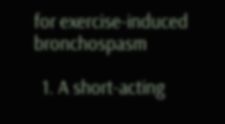for exercise-induced bronchospasm

  1. A short-acting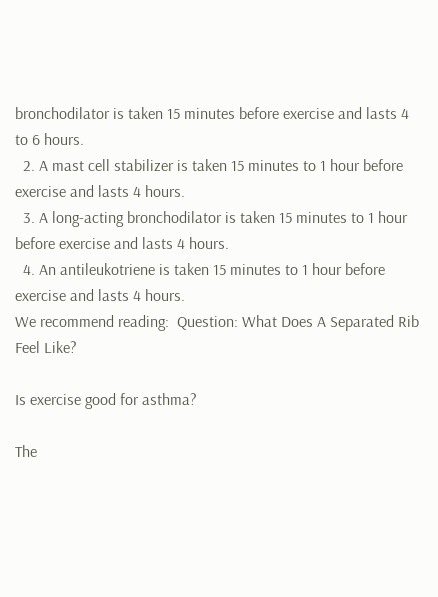bronchodilator is taken 15 minutes before exercise and lasts 4 to 6 hours.
  2. A mast cell stabilizer is taken 15 minutes to 1 hour before exercise and lasts 4 hours.
  3. A long-acting bronchodilator is taken 15 minutes to 1 hour before exercise and lasts 4 hours.
  4. An antileukotriene is taken 15 minutes to 1 hour before exercise and lasts 4 hours.
We recommend reading:  Question: What Does A Separated Rib Feel Like?

Is exercise good for asthma?

The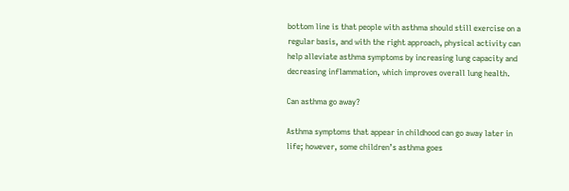bottom line is that people with asthma should still exercise on a regular basis, and with the right approach, physical activity can help alleviate asthma symptoms by increasing lung capacity and decreasing inflammation, which improves overall lung health.

Can asthma go away?

Asthma symptoms that appear in childhood can go away later in life; however, some children’s asthma goes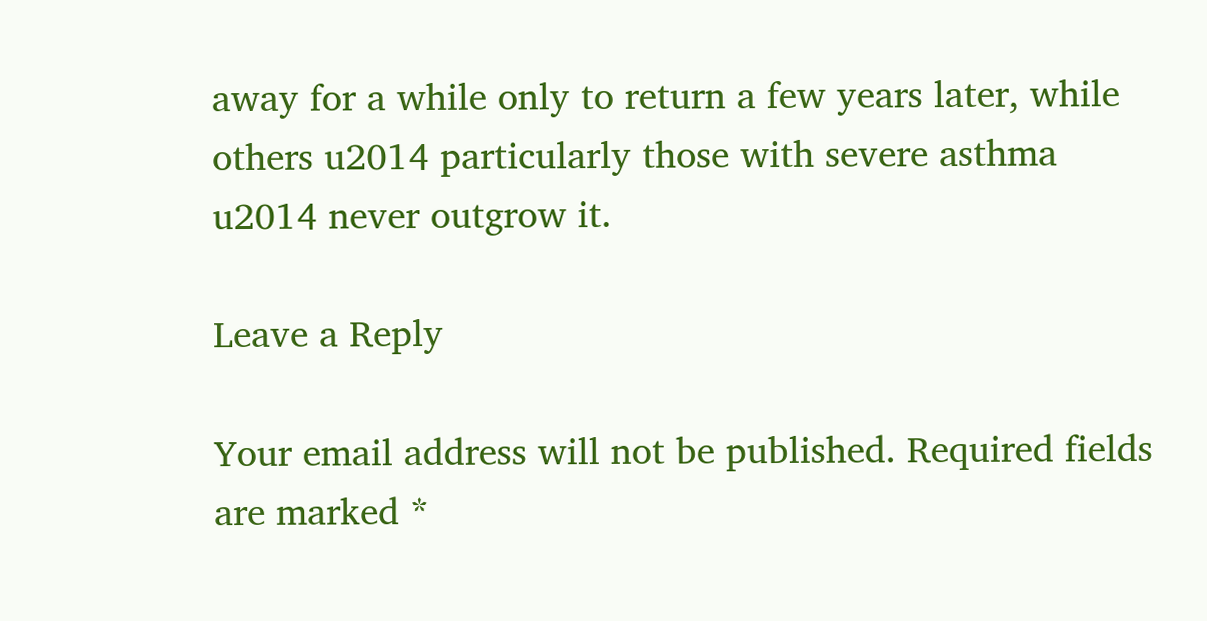away for a while only to return a few years later, while others u2014 particularly those with severe asthma u2014 never outgrow it.

Leave a Reply

Your email address will not be published. Required fields are marked *